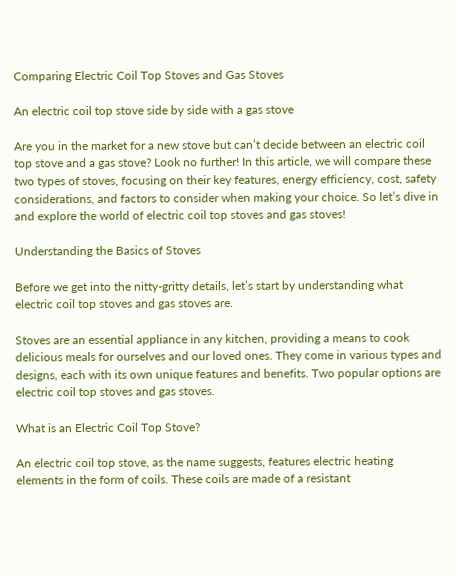Comparing Electric Coil Top Stoves and Gas Stoves

An electric coil top stove side by side with a gas stove

Are you in the market for a new stove but can’t decide between an electric coil top stove and a gas stove? Look no further! In this article, we will compare these two types of stoves, focusing on their key features, energy efficiency, cost, safety considerations, and factors to consider when making your choice. So let’s dive in and explore the world of electric coil top stoves and gas stoves!

Understanding the Basics of Stoves

Before we get into the nitty-gritty details, let’s start by understanding what electric coil top stoves and gas stoves are.

Stoves are an essential appliance in any kitchen, providing a means to cook delicious meals for ourselves and our loved ones. They come in various types and designs, each with its own unique features and benefits. Two popular options are electric coil top stoves and gas stoves.

What is an Electric Coil Top Stove?

An electric coil top stove, as the name suggests, features electric heating elements in the form of coils. These coils are made of a resistant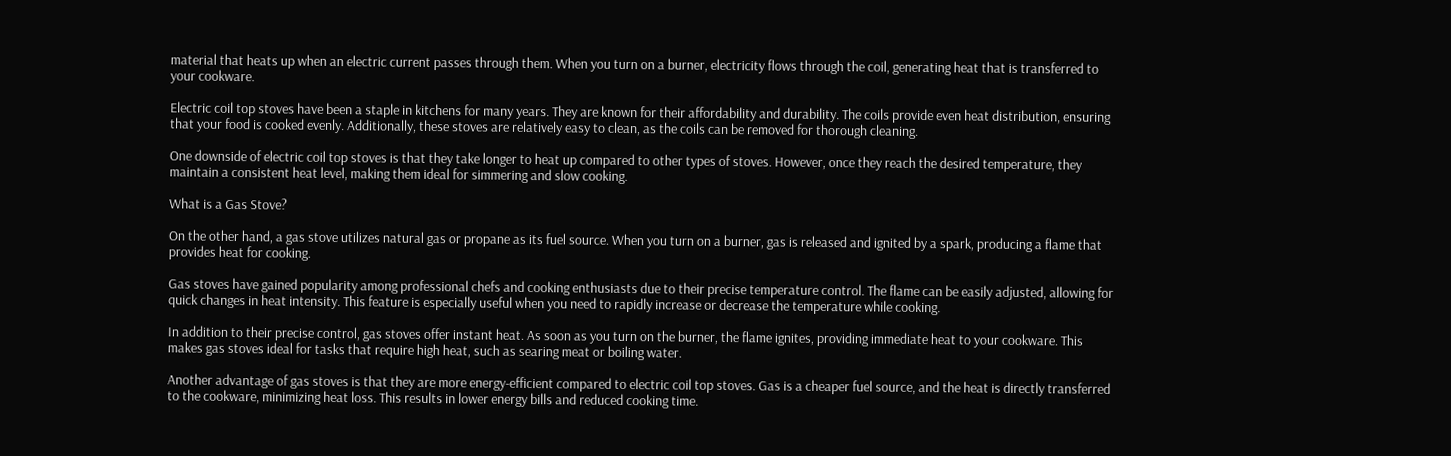material that heats up when an electric current passes through them. When you turn on a burner, electricity flows through the coil, generating heat that is transferred to your cookware.

Electric coil top stoves have been a staple in kitchens for many years. They are known for their affordability and durability. The coils provide even heat distribution, ensuring that your food is cooked evenly. Additionally, these stoves are relatively easy to clean, as the coils can be removed for thorough cleaning.

One downside of electric coil top stoves is that they take longer to heat up compared to other types of stoves. However, once they reach the desired temperature, they maintain a consistent heat level, making them ideal for simmering and slow cooking.

What is a Gas Stove?

On the other hand, a gas stove utilizes natural gas or propane as its fuel source. When you turn on a burner, gas is released and ignited by a spark, producing a flame that provides heat for cooking.

Gas stoves have gained popularity among professional chefs and cooking enthusiasts due to their precise temperature control. The flame can be easily adjusted, allowing for quick changes in heat intensity. This feature is especially useful when you need to rapidly increase or decrease the temperature while cooking.

In addition to their precise control, gas stoves offer instant heat. As soon as you turn on the burner, the flame ignites, providing immediate heat to your cookware. This makes gas stoves ideal for tasks that require high heat, such as searing meat or boiling water.

Another advantage of gas stoves is that they are more energy-efficient compared to electric coil top stoves. Gas is a cheaper fuel source, and the heat is directly transferred to the cookware, minimizing heat loss. This results in lower energy bills and reduced cooking time.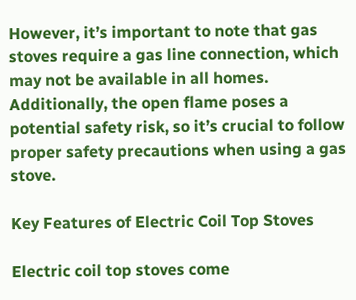However, it’s important to note that gas stoves require a gas line connection, which may not be available in all homes. Additionally, the open flame poses a potential safety risk, so it’s crucial to follow proper safety precautions when using a gas stove.

Key Features of Electric Coil Top Stoves

Electric coil top stoves come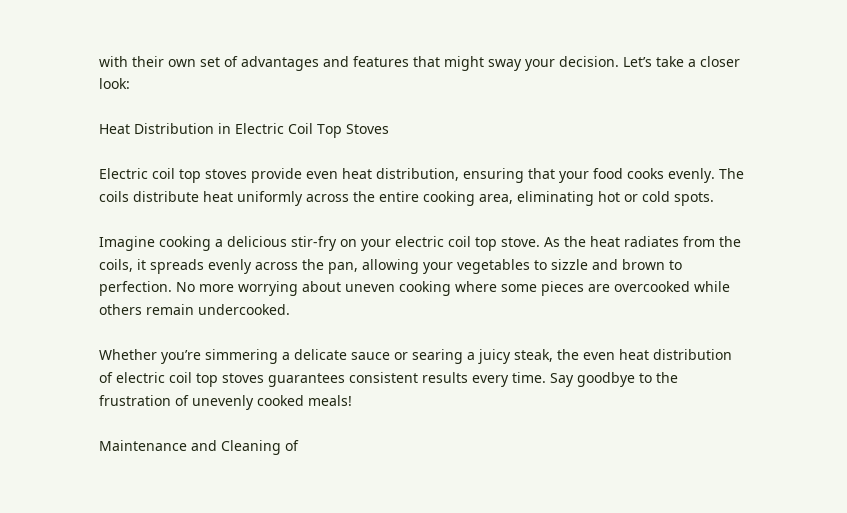with their own set of advantages and features that might sway your decision. Let’s take a closer look:

Heat Distribution in Electric Coil Top Stoves

Electric coil top stoves provide even heat distribution, ensuring that your food cooks evenly. The coils distribute heat uniformly across the entire cooking area, eliminating hot or cold spots.

Imagine cooking a delicious stir-fry on your electric coil top stove. As the heat radiates from the coils, it spreads evenly across the pan, allowing your vegetables to sizzle and brown to perfection. No more worrying about uneven cooking where some pieces are overcooked while others remain undercooked.

Whether you’re simmering a delicate sauce or searing a juicy steak, the even heat distribution of electric coil top stoves guarantees consistent results every time. Say goodbye to the frustration of unevenly cooked meals!

Maintenance and Cleaning of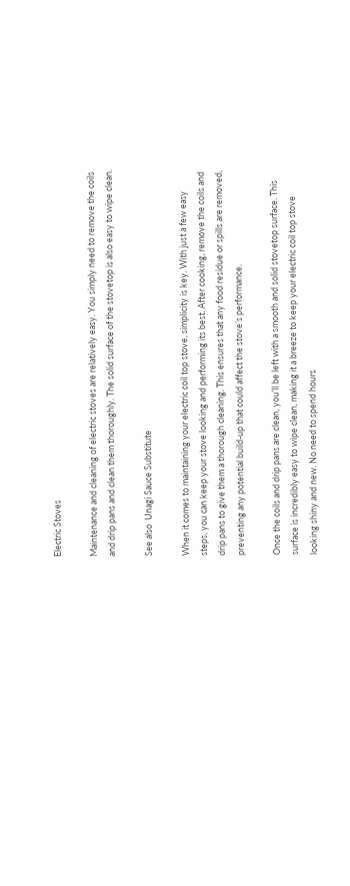Electric Stoves

Maintenance and cleaning of electric stoves are relatively easy. You simply need to remove the coils and drip pans and clean them thoroughly. The solid surface of the stovetop is also easy to wipe clean.

See also  Unagi Sauce Substitute

When it comes to maintaining your electric coil top stove, simplicity is key. With just a few easy steps, you can keep your stove looking and performing its best. After cooking, remove the coils and drip pans to give them a thorough cleaning. This ensures that any food residue or spills are removed, preventing any potential build-up that could affect the stove’s performance.

Once the coils and drip pans are clean, you’ll be left with a smooth and solid stovetop surface. This surface is incredibly easy to wipe clean, making it a breeze to keep your electric coil top stove looking shiny and new. No need to spend hours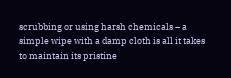scrubbing or using harsh chemicals – a simple wipe with a damp cloth is all it takes to maintain its pristine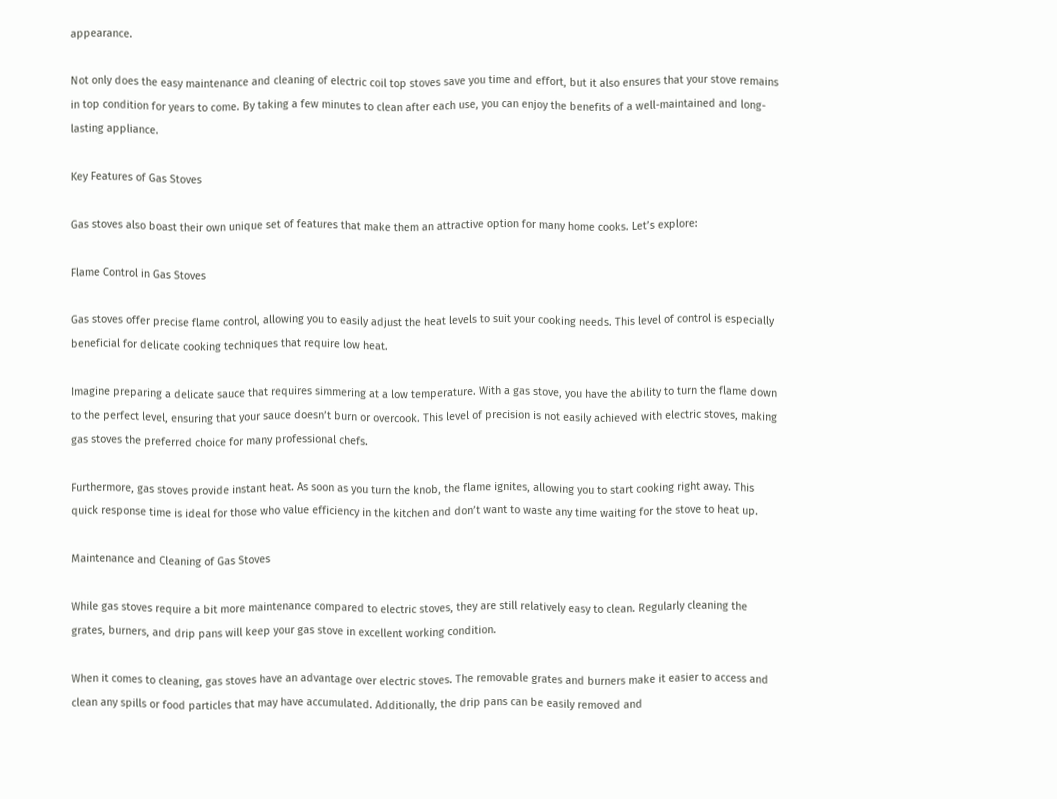appearance.

Not only does the easy maintenance and cleaning of electric coil top stoves save you time and effort, but it also ensures that your stove remains in top condition for years to come. By taking a few minutes to clean after each use, you can enjoy the benefits of a well-maintained and long-lasting appliance.

Key Features of Gas Stoves

Gas stoves also boast their own unique set of features that make them an attractive option for many home cooks. Let’s explore:

Flame Control in Gas Stoves

Gas stoves offer precise flame control, allowing you to easily adjust the heat levels to suit your cooking needs. This level of control is especially beneficial for delicate cooking techniques that require low heat.

Imagine preparing a delicate sauce that requires simmering at a low temperature. With a gas stove, you have the ability to turn the flame down to the perfect level, ensuring that your sauce doesn’t burn or overcook. This level of precision is not easily achieved with electric stoves, making gas stoves the preferred choice for many professional chefs.

Furthermore, gas stoves provide instant heat. As soon as you turn the knob, the flame ignites, allowing you to start cooking right away. This quick response time is ideal for those who value efficiency in the kitchen and don’t want to waste any time waiting for the stove to heat up.

Maintenance and Cleaning of Gas Stoves

While gas stoves require a bit more maintenance compared to electric stoves, they are still relatively easy to clean. Regularly cleaning the grates, burners, and drip pans will keep your gas stove in excellent working condition.

When it comes to cleaning, gas stoves have an advantage over electric stoves. The removable grates and burners make it easier to access and clean any spills or food particles that may have accumulated. Additionally, the drip pans can be easily removed and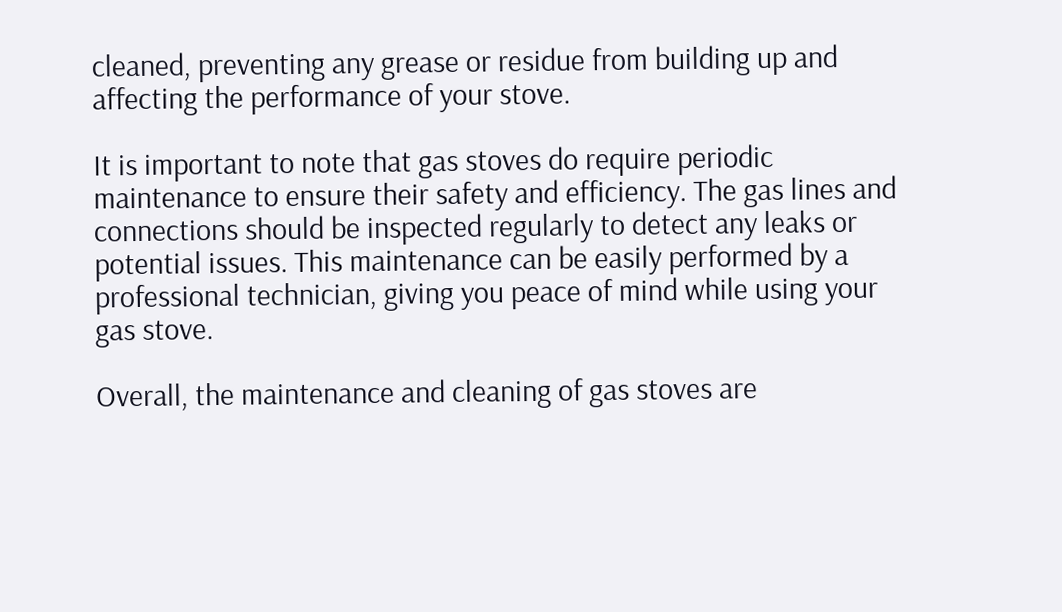cleaned, preventing any grease or residue from building up and affecting the performance of your stove.

It is important to note that gas stoves do require periodic maintenance to ensure their safety and efficiency. The gas lines and connections should be inspected regularly to detect any leaks or potential issues. This maintenance can be easily performed by a professional technician, giving you peace of mind while using your gas stove.

Overall, the maintenance and cleaning of gas stoves are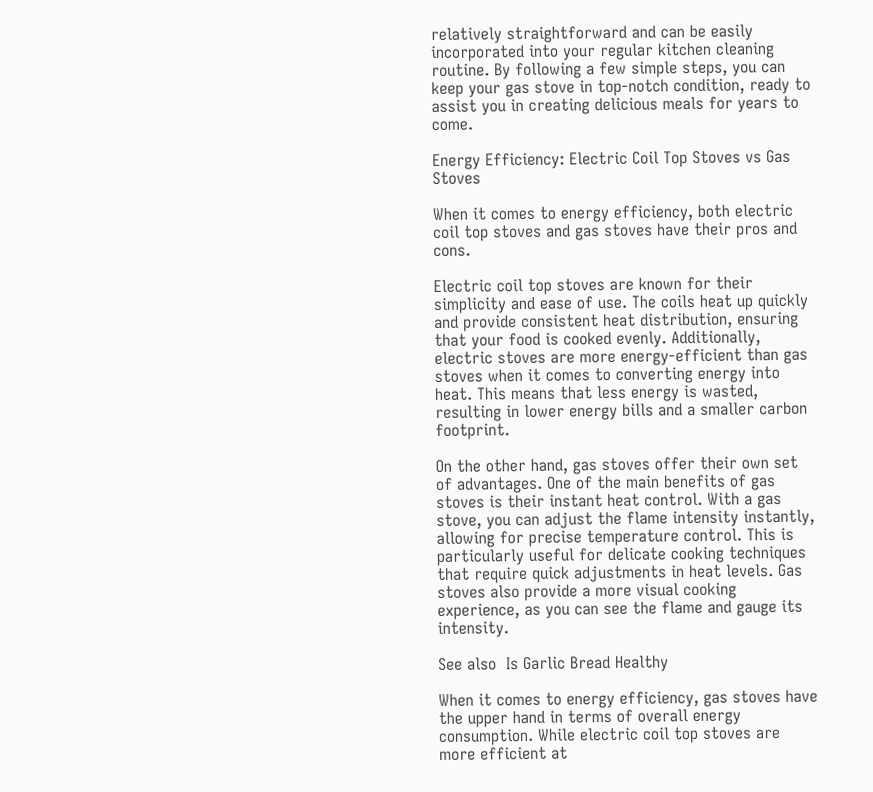relatively straightforward and can be easily incorporated into your regular kitchen cleaning routine. By following a few simple steps, you can keep your gas stove in top-notch condition, ready to assist you in creating delicious meals for years to come.

Energy Efficiency: Electric Coil Top Stoves vs Gas Stoves

When it comes to energy efficiency, both electric coil top stoves and gas stoves have their pros and cons.

Electric coil top stoves are known for their simplicity and ease of use. The coils heat up quickly and provide consistent heat distribution, ensuring that your food is cooked evenly. Additionally, electric stoves are more energy-efficient than gas stoves when it comes to converting energy into heat. This means that less energy is wasted, resulting in lower energy bills and a smaller carbon footprint.

On the other hand, gas stoves offer their own set of advantages. One of the main benefits of gas stoves is their instant heat control. With a gas stove, you can adjust the flame intensity instantly, allowing for precise temperature control. This is particularly useful for delicate cooking techniques that require quick adjustments in heat levels. Gas stoves also provide a more visual cooking experience, as you can see the flame and gauge its intensity.

See also  Is Garlic Bread Healthy

When it comes to energy efficiency, gas stoves have the upper hand in terms of overall energy consumption. While electric coil top stoves are more efficient at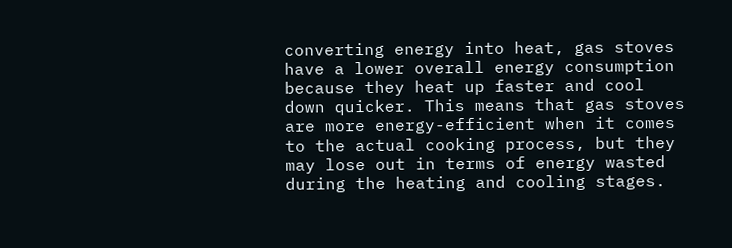converting energy into heat, gas stoves have a lower overall energy consumption because they heat up faster and cool down quicker. This means that gas stoves are more energy-efficient when it comes to the actual cooking process, but they may lose out in terms of energy wasted during the heating and cooling stages.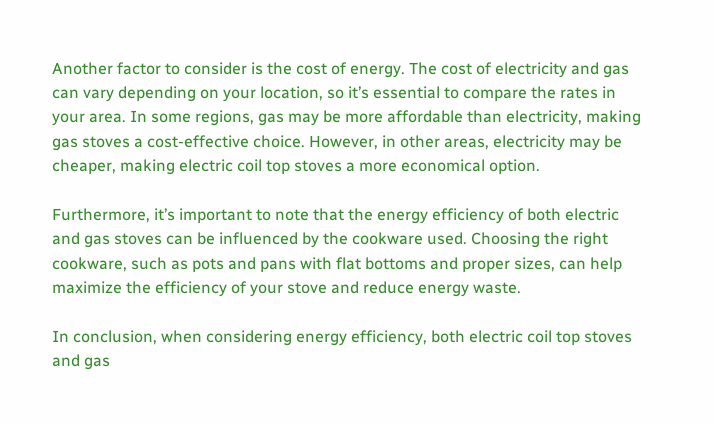Another factor to consider is the cost of energy. The cost of electricity and gas can vary depending on your location, so it’s essential to compare the rates in your area. In some regions, gas may be more affordable than electricity, making gas stoves a cost-effective choice. However, in other areas, electricity may be cheaper, making electric coil top stoves a more economical option.

Furthermore, it’s important to note that the energy efficiency of both electric and gas stoves can be influenced by the cookware used. Choosing the right cookware, such as pots and pans with flat bottoms and proper sizes, can help maximize the efficiency of your stove and reduce energy waste.

In conclusion, when considering energy efficiency, both electric coil top stoves and gas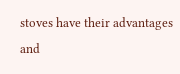stoves have their advantages and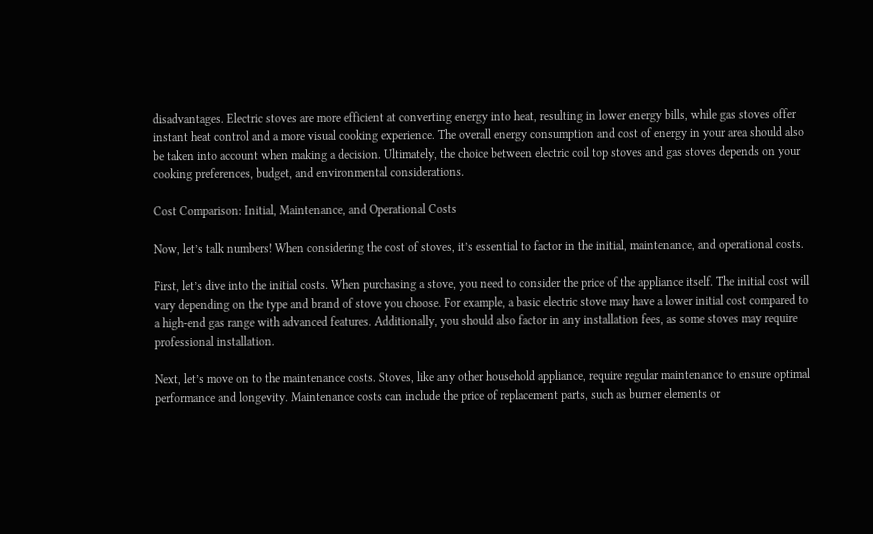disadvantages. Electric stoves are more efficient at converting energy into heat, resulting in lower energy bills, while gas stoves offer instant heat control and a more visual cooking experience. The overall energy consumption and cost of energy in your area should also be taken into account when making a decision. Ultimately, the choice between electric coil top stoves and gas stoves depends on your cooking preferences, budget, and environmental considerations.

Cost Comparison: Initial, Maintenance, and Operational Costs

Now, let’s talk numbers! When considering the cost of stoves, it’s essential to factor in the initial, maintenance, and operational costs.

First, let’s dive into the initial costs. When purchasing a stove, you need to consider the price of the appliance itself. The initial cost will vary depending on the type and brand of stove you choose. For example, a basic electric stove may have a lower initial cost compared to a high-end gas range with advanced features. Additionally, you should also factor in any installation fees, as some stoves may require professional installation.

Next, let’s move on to the maintenance costs. Stoves, like any other household appliance, require regular maintenance to ensure optimal performance and longevity. Maintenance costs can include the price of replacement parts, such as burner elements or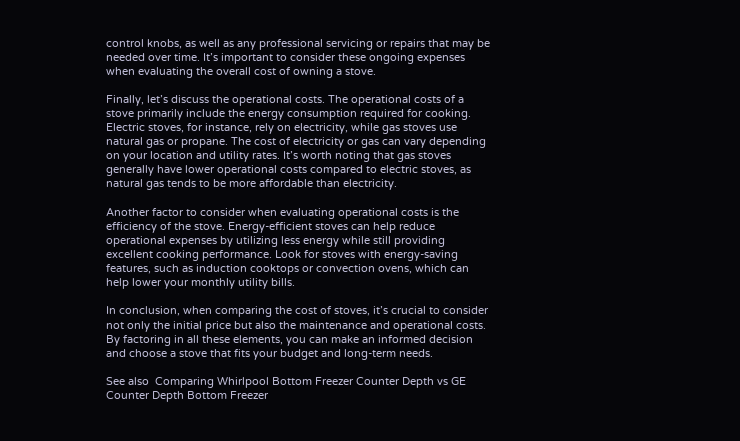control knobs, as well as any professional servicing or repairs that may be needed over time. It’s important to consider these ongoing expenses when evaluating the overall cost of owning a stove.

Finally, let’s discuss the operational costs. The operational costs of a stove primarily include the energy consumption required for cooking. Electric stoves, for instance, rely on electricity, while gas stoves use natural gas or propane. The cost of electricity or gas can vary depending on your location and utility rates. It’s worth noting that gas stoves generally have lower operational costs compared to electric stoves, as natural gas tends to be more affordable than electricity.

Another factor to consider when evaluating operational costs is the efficiency of the stove. Energy-efficient stoves can help reduce operational expenses by utilizing less energy while still providing excellent cooking performance. Look for stoves with energy-saving features, such as induction cooktops or convection ovens, which can help lower your monthly utility bills.

In conclusion, when comparing the cost of stoves, it’s crucial to consider not only the initial price but also the maintenance and operational costs. By factoring in all these elements, you can make an informed decision and choose a stove that fits your budget and long-term needs.

See also  Comparing Whirlpool Bottom Freezer Counter Depth vs GE Counter Depth Bottom Freezer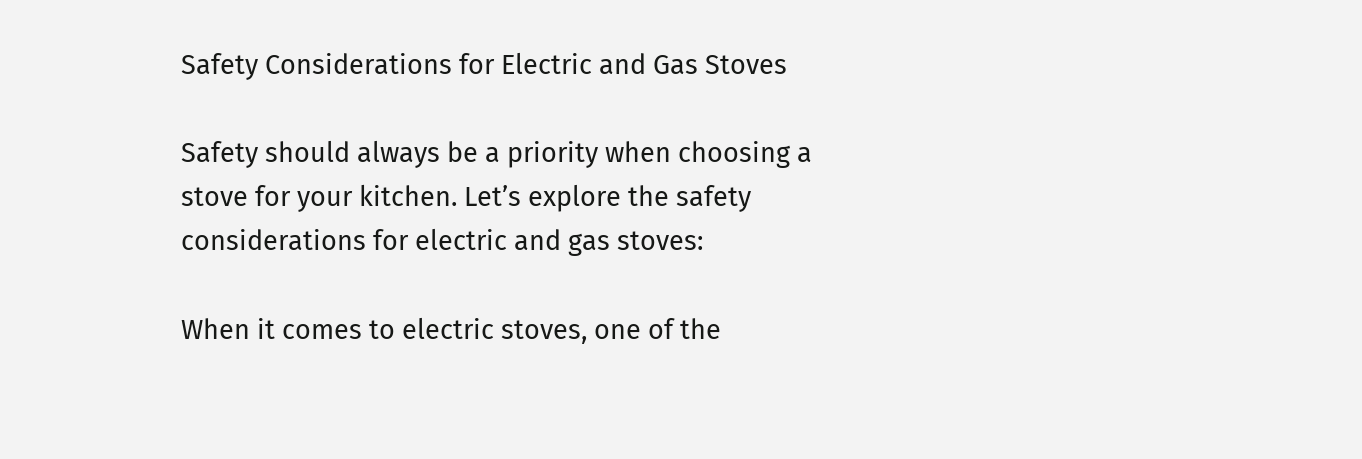Safety Considerations for Electric and Gas Stoves

Safety should always be a priority when choosing a stove for your kitchen. Let’s explore the safety considerations for electric and gas stoves:

When it comes to electric stoves, one of the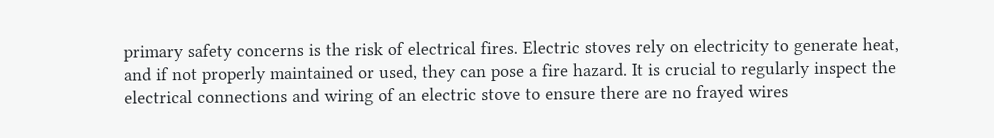primary safety concerns is the risk of electrical fires. Electric stoves rely on electricity to generate heat, and if not properly maintained or used, they can pose a fire hazard. It is crucial to regularly inspect the electrical connections and wiring of an electric stove to ensure there are no frayed wires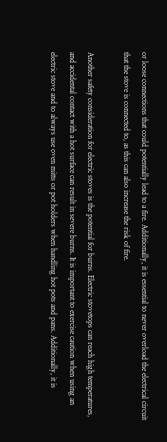or loose connections that could potentially lead to a fire. Additionally, it is essential to never overload the electrical circuit that the stove is connected to, as this can also increase the risk of fire.

Another safety consideration for electric stoves is the potential for burns. Electric stovetops can reach high temperatures, and accidental contact with a hot surface can result in severe burns. It is important to exercise caution when using an electric stove and to always use oven mitts or pot holders when handling hot pots and pans. Additionally, it is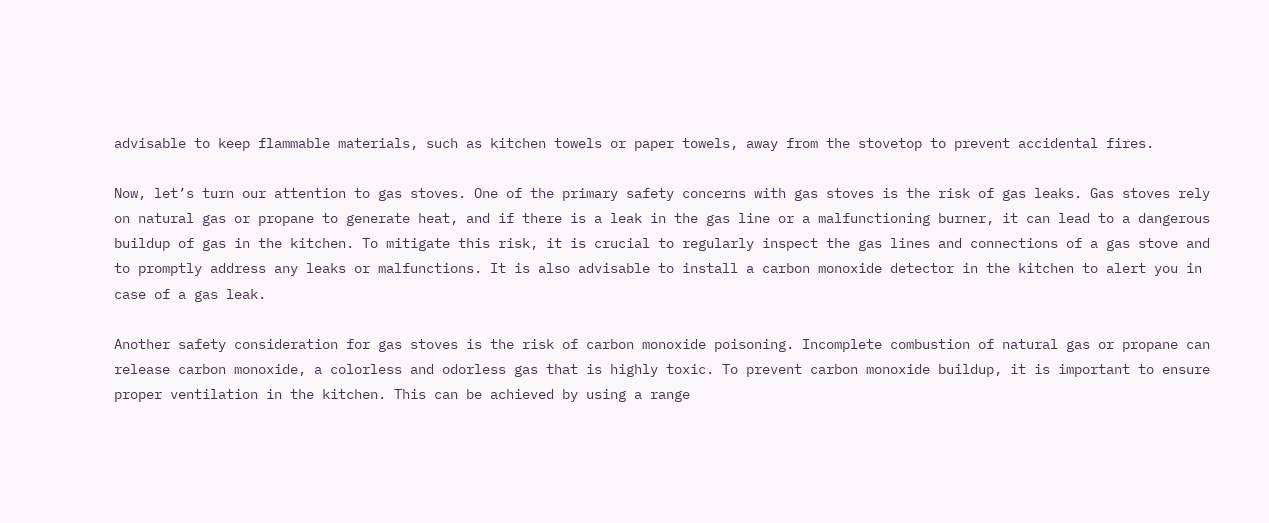advisable to keep flammable materials, such as kitchen towels or paper towels, away from the stovetop to prevent accidental fires.

Now, let’s turn our attention to gas stoves. One of the primary safety concerns with gas stoves is the risk of gas leaks. Gas stoves rely on natural gas or propane to generate heat, and if there is a leak in the gas line or a malfunctioning burner, it can lead to a dangerous buildup of gas in the kitchen. To mitigate this risk, it is crucial to regularly inspect the gas lines and connections of a gas stove and to promptly address any leaks or malfunctions. It is also advisable to install a carbon monoxide detector in the kitchen to alert you in case of a gas leak.

Another safety consideration for gas stoves is the risk of carbon monoxide poisoning. Incomplete combustion of natural gas or propane can release carbon monoxide, a colorless and odorless gas that is highly toxic. To prevent carbon monoxide buildup, it is important to ensure proper ventilation in the kitchen. This can be achieved by using a range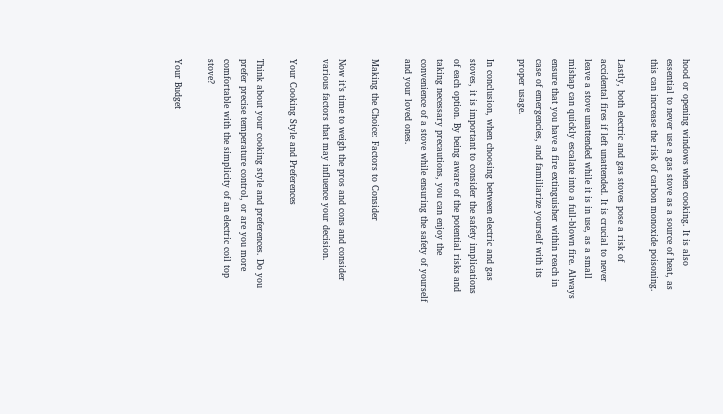hood or opening windows when cooking. It is also essential to never use a gas stove as a source of heat, as this can increase the risk of carbon monoxide poisoning.

Lastly, both electric and gas stoves pose a risk of accidental fires if left unattended. It is crucial to never leave a stove unattended while it is in use, as a small mishap can quickly escalate into a full-blown fire. Always ensure that you have a fire extinguisher within reach in case of emergencies, and familiarize yourself with its proper usage.

In conclusion, when choosing between electric and gas stoves, it is important to consider the safety implications of each option. By being aware of the potential risks and taking necessary precautions, you can enjoy the convenience of a stove while ensuring the safety of yourself and your loved ones.

Making the Choice: Factors to Consider

Now it’s time to weigh the pros and cons and consider various factors that may influence your decision.

Your Cooking Style and Preferences

Think about your cooking style and preferences. Do you prefer precise temperature control, or are you more comfortable with the simplicity of an electric coil top stove?

Your Budget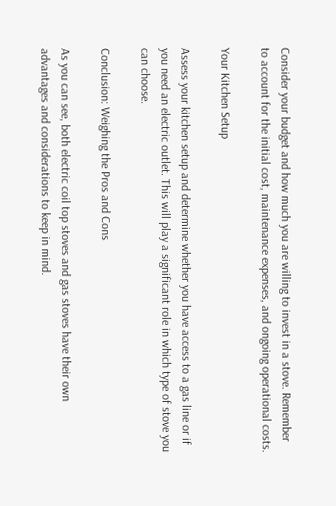Consider your budget and how much you are willing to invest in a stove. Remember to account for the initial cost, maintenance expenses, and ongoing operational costs.

Your Kitchen Setup

Assess your kitchen setup and determine whether you have access to a gas line or if you need an electric outlet. This will play a significant role in which type of stove you can choose.

Conclusion: Weighing the Pros and Cons

As you can see, both electric coil top stoves and gas stoves have their own advantages and considerations to keep in mind.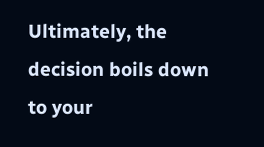Ultimately, the decision boils down to your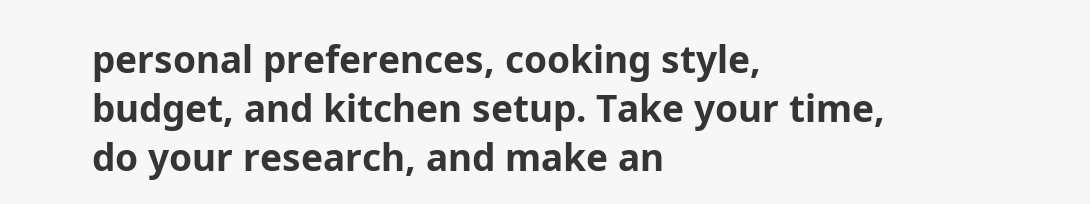personal preferences, cooking style, budget, and kitchen setup. Take your time, do your research, and make an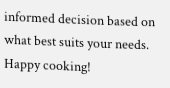informed decision based on what best suits your needs. Happy cooking!